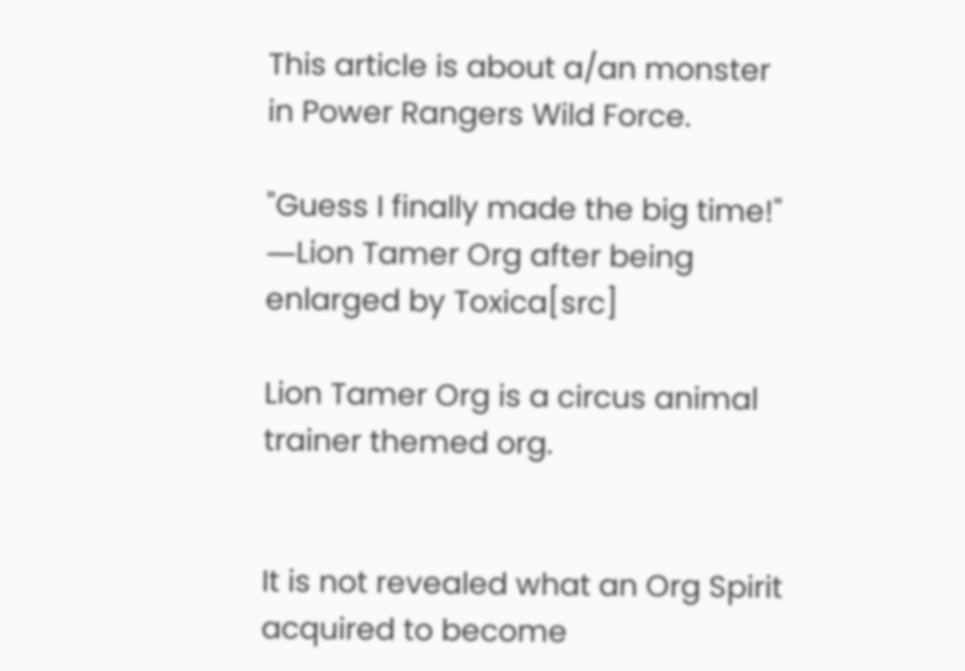This article is about a/an monster in Power Rangers Wild Force.

"Guess I finally made the big time!"
―Lion Tamer Org after being enlarged by Toxica[src]

Lion Tamer Org is a circus animal trainer themed org.


It is not revealed what an Org Spirit acquired to become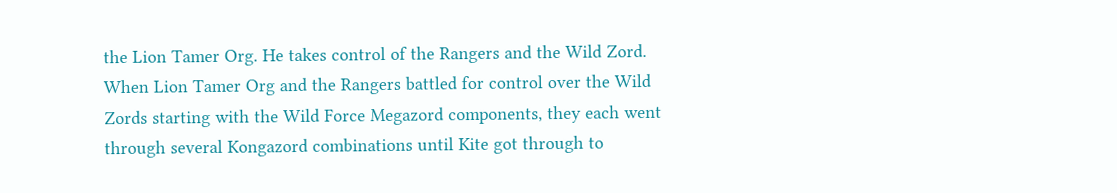the Lion Tamer Org. He takes control of the Rangers and the Wild Zord. When Lion Tamer Org and the Rangers battled for control over the Wild Zords starting with the Wild Force Megazord components, they each went through several Kongazord combinations until Kite got through to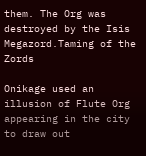them. The Org was destroyed by the Isis Megazord.Taming of the Zords

Onikage used an illusion of Flute Org appearing in the city to draw out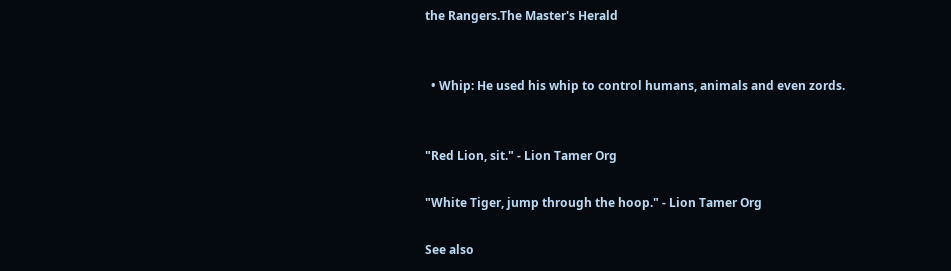the Rangers.The Master's Herald


  • Whip: He used his whip to control humans, animals and even zords.


"Red Lion, sit." - Lion Tamer Org

"White Tiger, jump through the hoop." - Lion Tamer Org

See also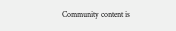Community content is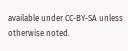available under CC-BY-SA unless otherwise noted.